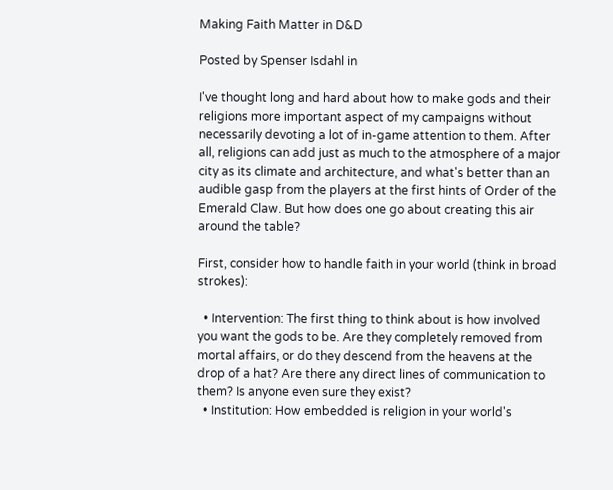Making Faith Matter in D&D

Posted by Spenser Isdahl in

I've thought long and hard about how to make gods and their religions more important aspect of my campaigns without necessarily devoting a lot of in-game attention to them. After all, religions can add just as much to the atmosphere of a major city as its climate and architecture, and what's better than an audible gasp from the players at the first hints of Order of the Emerald Claw. But how does one go about creating this air around the table?

First, consider how to handle faith in your world (think in broad strokes):

  • Intervention: The first thing to think about is how involved you want the gods to be. Are they completely removed from mortal affairs, or do they descend from the heavens at the drop of a hat? Are there any direct lines of communication to them? Is anyone even sure they exist?
  • Institution: How embedded is religion in your world's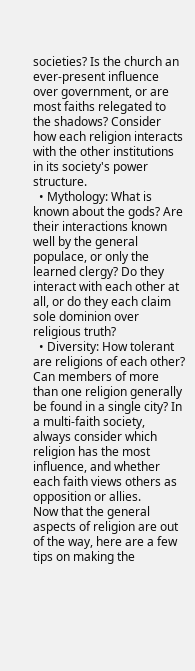societies? Is the church an ever-present influence over government, or are most faiths relegated to the shadows? Consider how each religion interacts with the other institutions in its society's power structure.
  • Mythology: What is known about the gods? Are their interactions known well by the general populace, or only the learned clergy? Do they interact with each other at all, or do they each claim sole dominion over religious truth?
  • Diversity: How tolerant are religions of each other? Can members of more than one religion generally be found in a single city? In a multi-faith society, always consider which religion has the most influence, and whether each faith views others as opposition or allies.
Now that the general aspects of religion are out of the way, here are a few tips on making the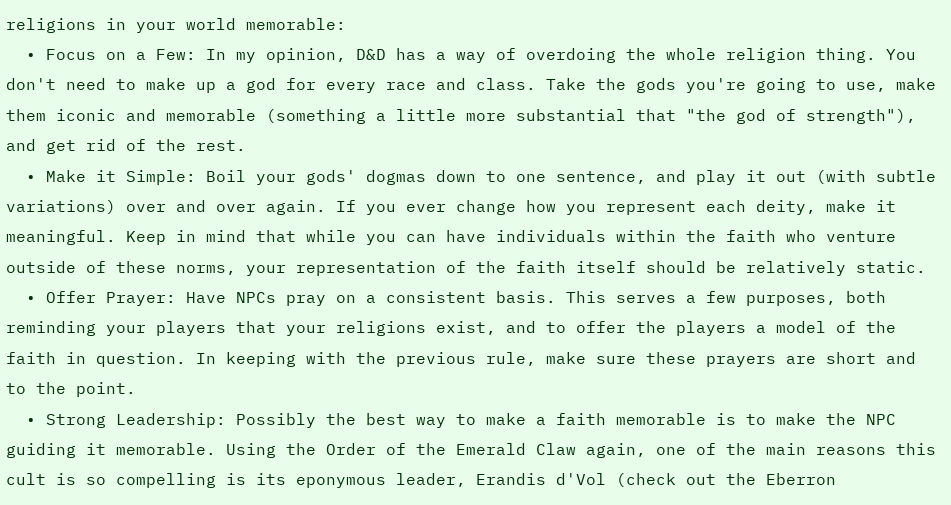religions in your world memorable:
  • Focus on a Few: In my opinion, D&D has a way of overdoing the whole religion thing. You don't need to make up a god for every race and class. Take the gods you're going to use, make them iconic and memorable (something a little more substantial that "the god of strength"), and get rid of the rest.
  • Make it Simple: Boil your gods' dogmas down to one sentence, and play it out (with subtle variations) over and over again. If you ever change how you represent each deity, make it meaningful. Keep in mind that while you can have individuals within the faith who venture outside of these norms, your representation of the faith itself should be relatively static.
  • Offer Prayer: Have NPCs pray on a consistent basis. This serves a few purposes, both reminding your players that your religions exist, and to offer the players a model of the faith in question. In keeping with the previous rule, make sure these prayers are short and to the point.
  • Strong Leadership: Possibly the best way to make a faith memorable is to make the NPC guiding it memorable. Using the Order of the Emerald Claw again, one of the main reasons this cult is so compelling is its eponymous leader, Erandis d'Vol (check out the Eberron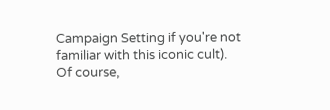Campaign Setting if you're not familiar with this iconic cult).
Of course,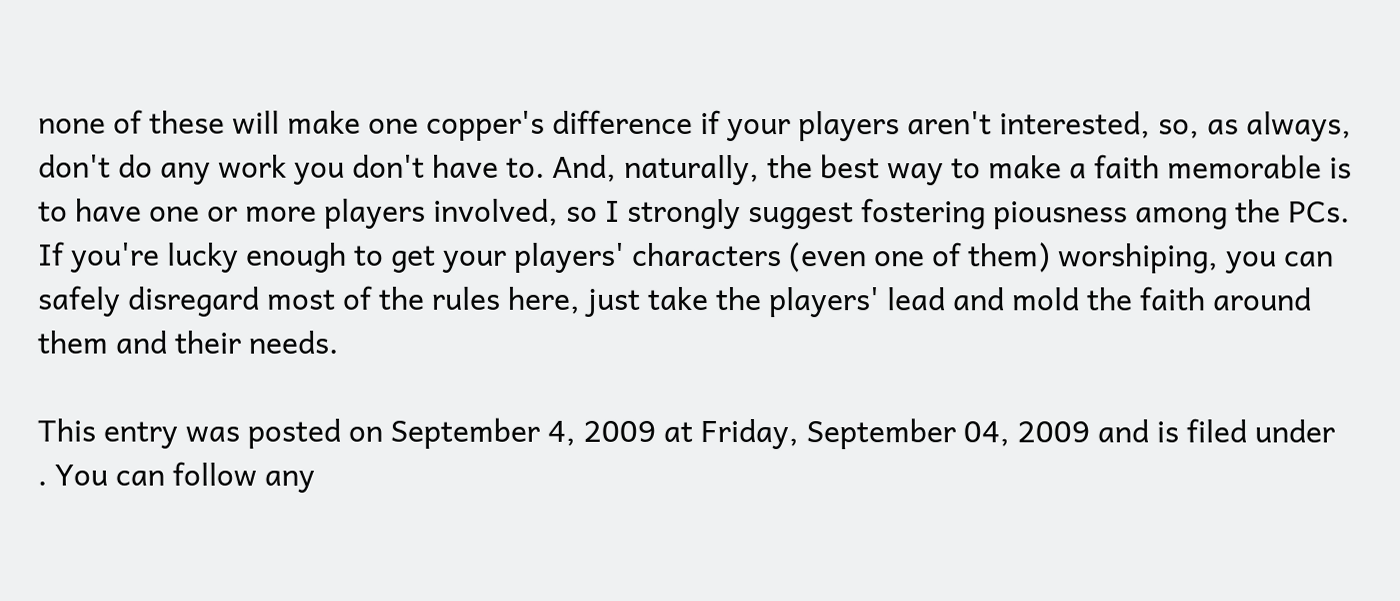none of these will make one copper's difference if your players aren't interested, so, as always, don't do any work you don't have to. And, naturally, the best way to make a faith memorable is to have one or more players involved, so I strongly suggest fostering piousness among the PCs. If you're lucky enough to get your players' characters (even one of them) worshiping, you can safely disregard most of the rules here, just take the players' lead and mold the faith around them and their needs.

This entry was posted on September 4, 2009 at Friday, September 04, 2009 and is filed under . You can follow any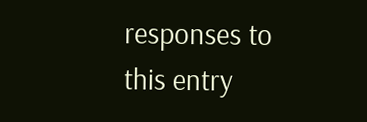responses to this entry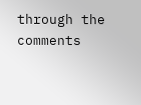through the comments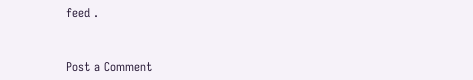feed .


Post a Comment